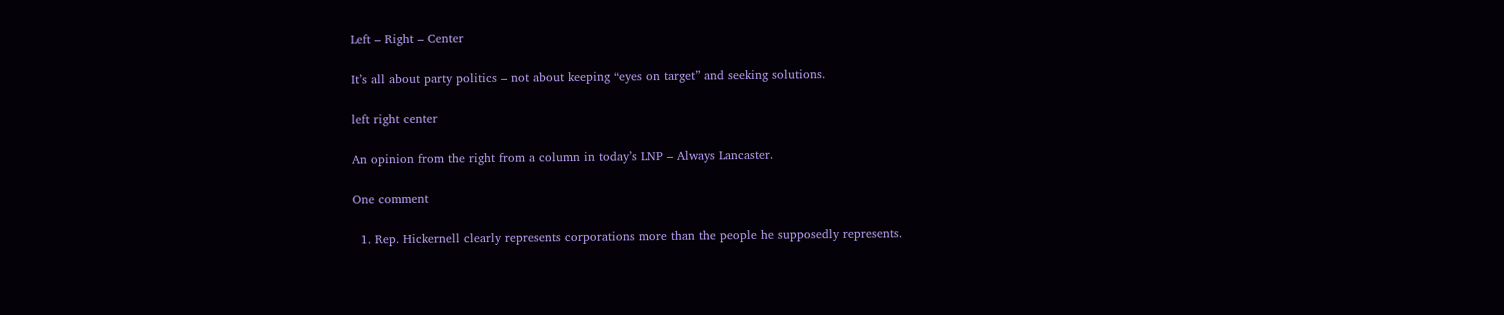Left – Right – Center

It’s all about party politics – not about keeping “eyes on target” and seeking solutions.

left right center

An opinion from the right from a column in today’s LNP – Always Lancaster.

One comment

  1. Rep. Hickernell clearly represents corporations more than the people he supposedly represents.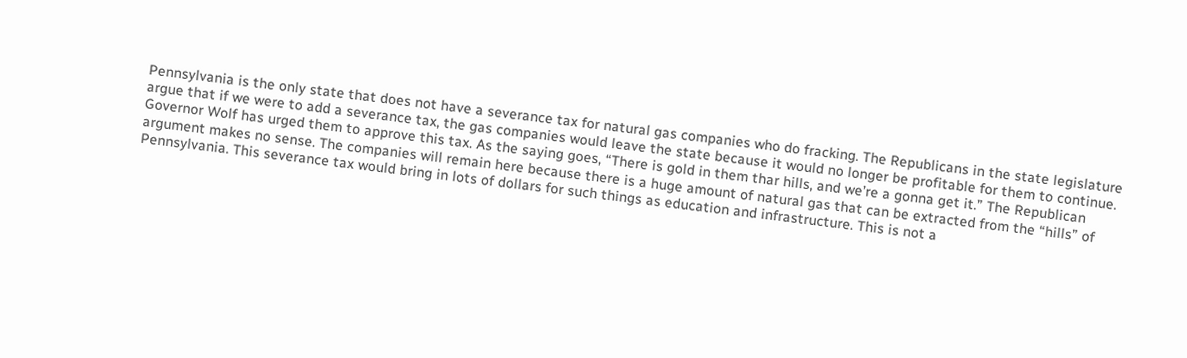Pennsylvania is the only state that does not have a severance tax for natural gas companies who do fracking. The Republicans in the state legislature argue that if we were to add a severance tax, the gas companies would leave the state because it would no longer be profitable for them to continue. Governor Wolf has urged them to approve this tax. As the saying goes, “There is gold in them thar hills, and we’re a gonna get it.” The Republican argument makes no sense. The companies will remain here because there is a huge amount of natural gas that can be extracted from the “hills” of Pennsylvania. This severance tax would bring in lots of dollars for such things as education and infrastructure. This is not a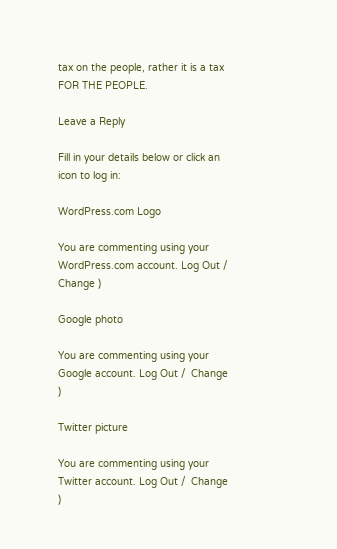tax on the people, rather it is a tax FOR THE PEOPLE.

Leave a Reply

Fill in your details below or click an icon to log in:

WordPress.com Logo

You are commenting using your WordPress.com account. Log Out /  Change )

Google photo

You are commenting using your Google account. Log Out /  Change )

Twitter picture

You are commenting using your Twitter account. Log Out /  Change )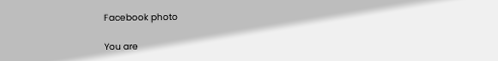Facebook photo

You are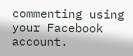commenting using your Facebook account.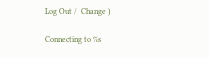Log Out /  Change )

Connecting to %s